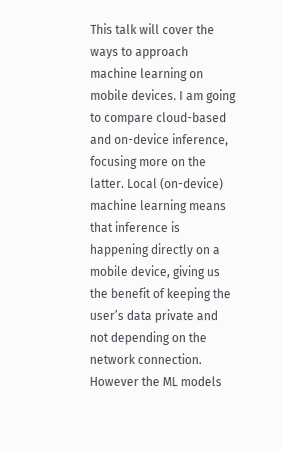This talk will cover the ways to approach machine learning on mobile devices. I am going to compare cloud-based and on-device inference, focusing more on the latter. Local (on-device) machine learning means that inference is happening directly on a mobile device, giving us the benefit of keeping the user’s data private and not depending on the network connection. However the ML models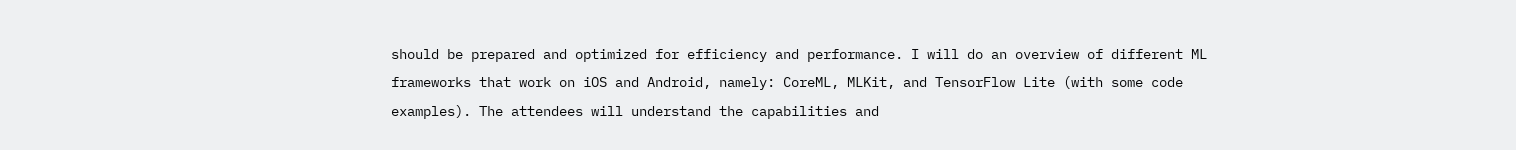should be prepared and optimized for efficiency and performance. I will do an overview of different ML frameworks that work on iOS and Android, namely: CoreML, MLKit, and TensorFlow Lite (with some code examples). The attendees will understand the capabilities and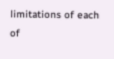limitations of each of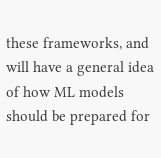these frameworks, and will have a general idea of how ML models should be prepared for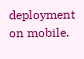deployment on mobile.